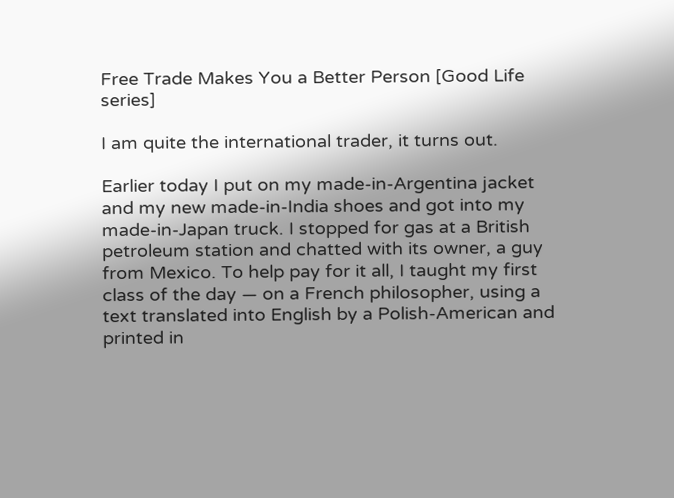Free Trade Makes You a Better Person [Good Life series]

I am quite the international trader, it turns out.

Earlier today I put on my made-in-Argentina jacket and my new made-in-India shoes and got into my made-in-Japan truck. I stopped for gas at a British petroleum station and chatted with its owner, a guy from Mexico. To help pay for it all, I taught my first class of the day — on a French philosopher, using a text translated into English by a Polish-American and printed in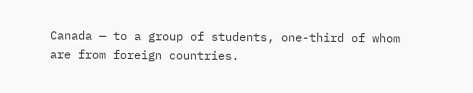Canada — to a group of students, one-third of whom are from foreign countries.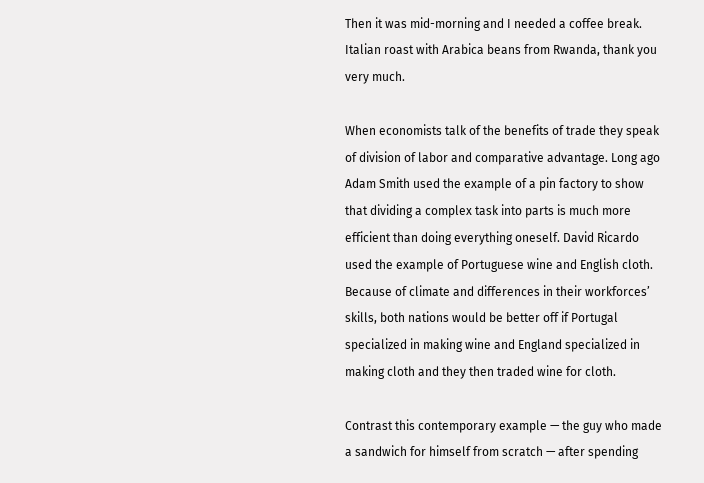Then it was mid-morning and I needed a coffee break. Italian roast with Arabica beans from Rwanda, thank you very much.

When economists talk of the benefits of trade they speak of division of labor and comparative advantage. Long ago Adam Smith used the example of a pin factory to show that dividing a complex task into parts is much more efficient than doing everything oneself. David Ricardo used the example of Portuguese wine and English cloth. Because of climate and differences in their workforces’ skills, both nations would be better off if Portugal specialized in making wine and England specialized in making cloth and they then traded wine for cloth.

Contrast this contemporary example — the guy who made a sandwich for himself from scratch — after spending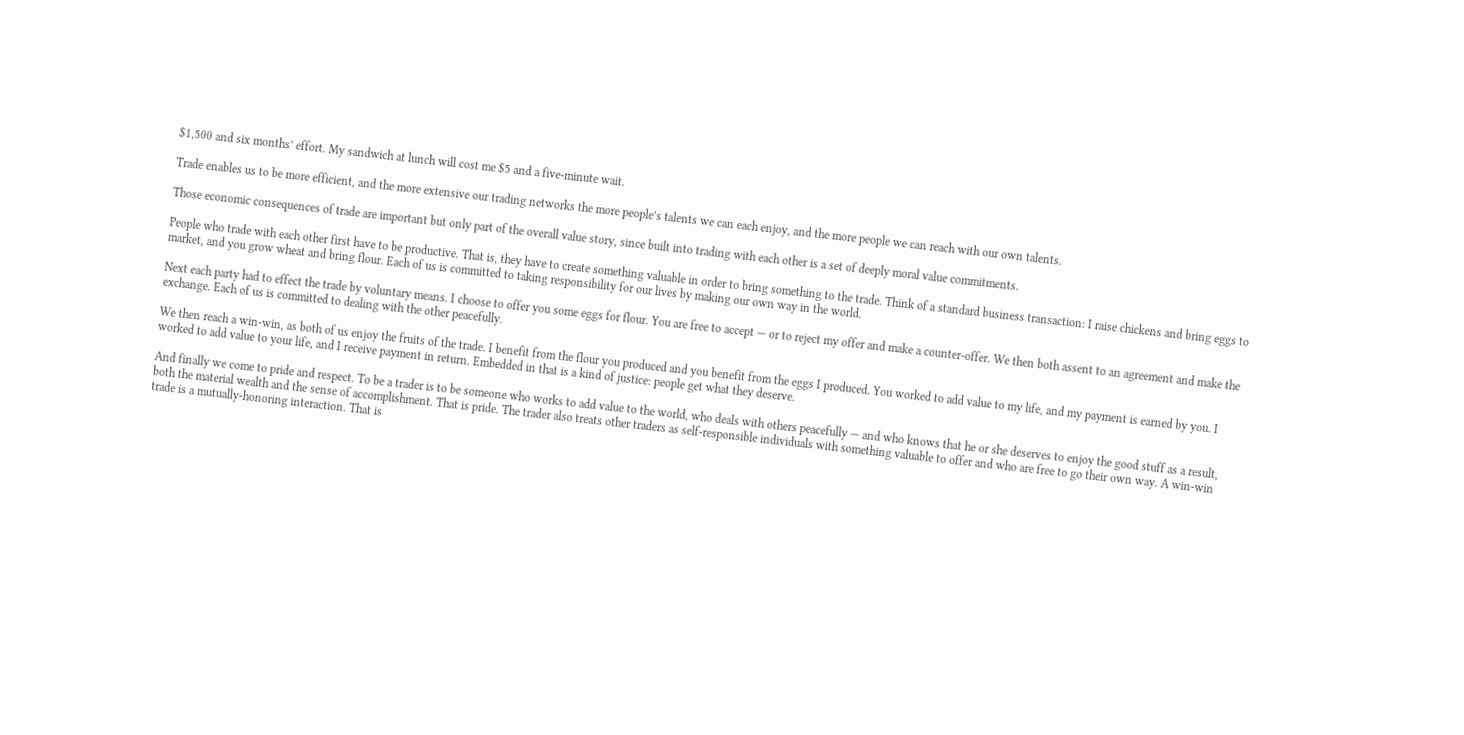$1,500 and six months’ effort. My sandwich at lunch will cost me $5 and a five-minute wait.

Trade enables us to be more efficient, and the more extensive our trading networks the more people’s talents we can each enjoy, and the more people we can reach with our own talents.

Those economic consequences of trade are important but only part of the overall value story, since built into trading with each other is a set of deeply moral value commitments.

People who trade with each other first have to be productive. That is, they have to create something valuable in order to bring something to the trade. Think of a standard business transaction: I raise chickens and bring eggs to market, and you grow wheat and bring flour. Each of us is committed to taking responsibility for our lives by making our own way in the world.

Next each party had to effect the trade by voluntary means. I choose to offer you some eggs for flour. You are free to accept — or to reject my offer and make a counter-offer. We then both assent to an agreement and make the exchange. Each of us is committed to dealing with the other peacefully.

We then reach a win-win, as both of us enjoy the fruits of the trade. I benefit from the flour you produced and you benefit from the eggs I produced. You worked to add value to my life, and my payment is earned by you. I worked to add value to your life, and I receive payment in return. Embedded in that is a kind of justice: people get what they deserve.

And finally we come to pride and respect. To be a trader is to be someone who works to add value to the world, who deals with others peacefully — and who knows that he or she deserves to enjoy the good stuff as a result, both the material wealth and the sense of accomplishment. That is pride. The trader also treats other traders as self-responsible individuals with something valuable to offer and who are free to go their own way. A win-win trade is a mutually-honoring interaction. That is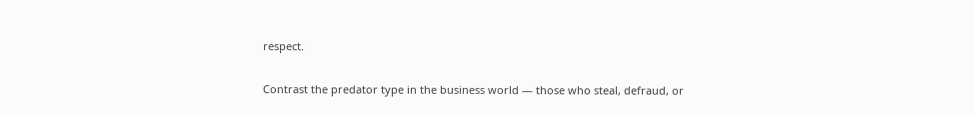respect.

Contrast the predator type in the business world — those who steal, defraud, or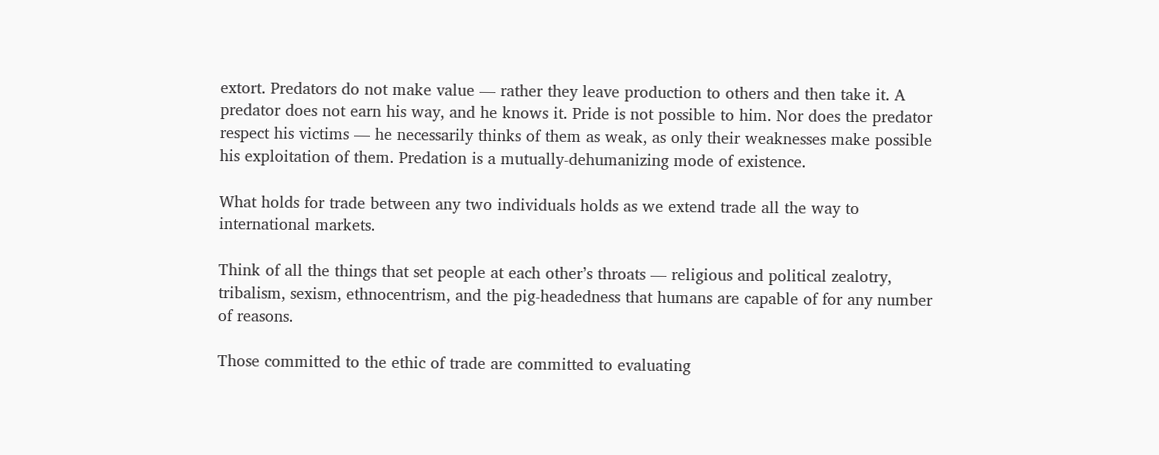extort. Predators do not make value — rather they leave production to others and then take it. A predator does not earn his way, and he knows it. Pride is not possible to him. Nor does the predator respect his victims — he necessarily thinks of them as weak, as only their weaknesses make possible his exploitation of them. Predation is a mutually-dehumanizing mode of existence.

What holds for trade between any two individuals holds as we extend trade all the way to international markets.

Think of all the things that set people at each other’s throats — religious and political zealotry, tribalism, sexism, ethnocentrism, and the pig-headedness that humans are capable of for any number of reasons.

Those committed to the ethic of trade are committed to evaluating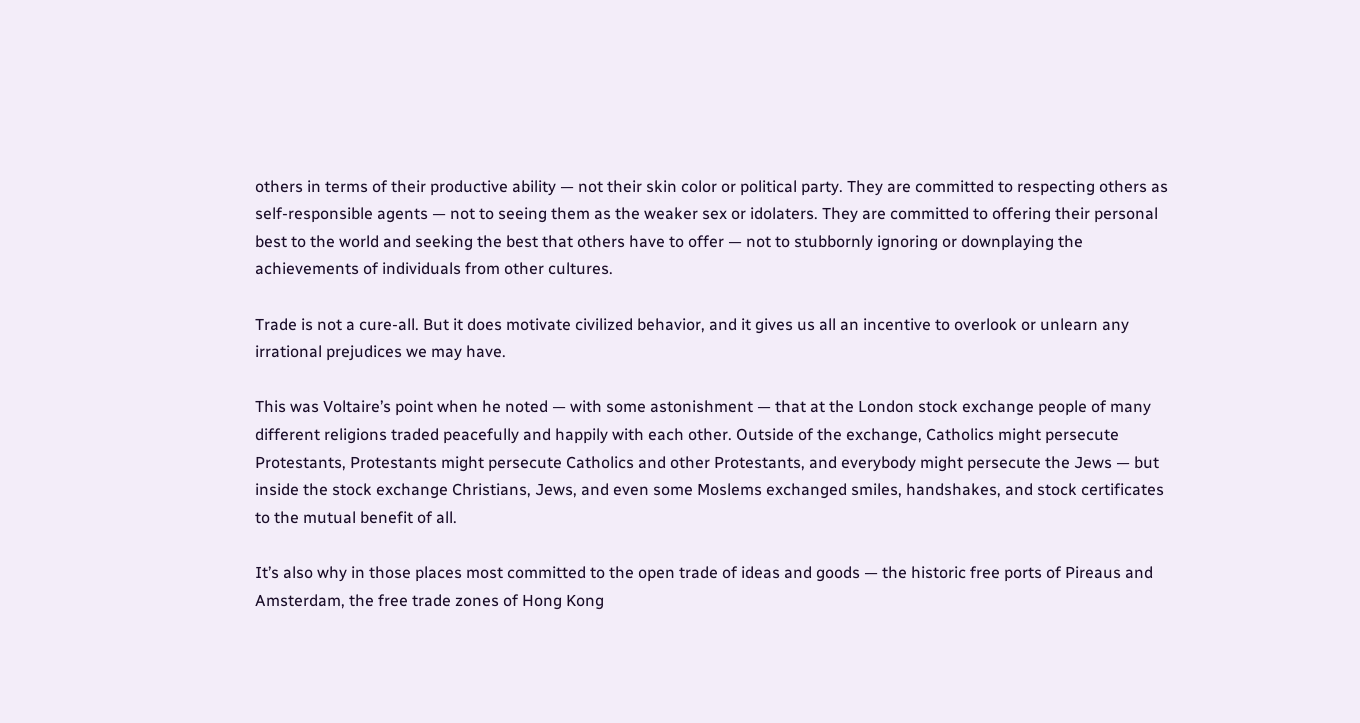others in terms of their productive ability — not their skin color or political party. They are committed to respecting others as self-responsible agents — not to seeing them as the weaker sex or idolaters. They are committed to offering their personal best to the world and seeking the best that others have to offer — not to stubbornly ignoring or downplaying the achievements of individuals from other cultures.

Trade is not a cure-all. But it does motivate civilized behavior, and it gives us all an incentive to overlook or unlearn any irrational prejudices we may have.

This was Voltaire’s point when he noted — with some astonishment — that at the London stock exchange people of many different religions traded peacefully and happily with each other. Outside of the exchange, Catholics might persecute Protestants, Protestants might persecute Catholics and other Protestants, and everybody might persecute the Jews — but inside the stock exchange Christians, Jews, and even some Moslems exchanged smiles, handshakes, and stock certificates to the mutual benefit of all.

It’s also why in those places most committed to the open trade of ideas and goods — the historic free ports of Pireaus and Amsterdam, the free trade zones of Hong Kong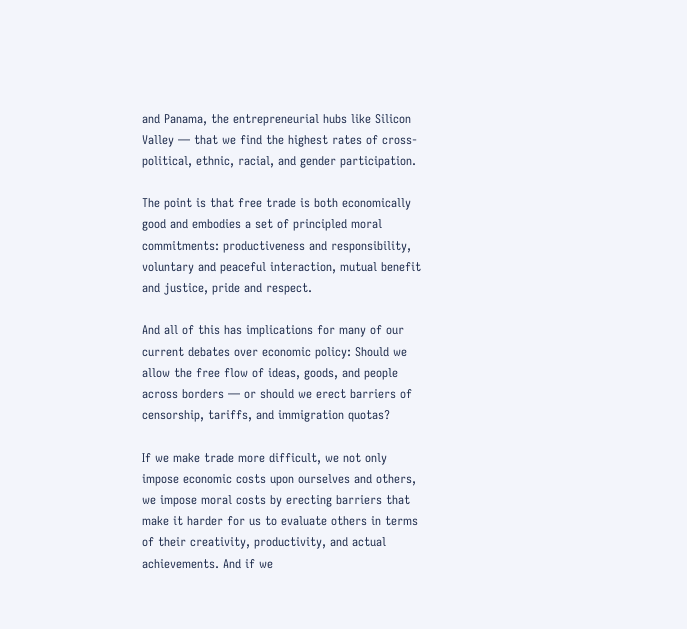and Panama, the entrepreneurial hubs like Silicon Valley — that we find the highest rates of cross-political, ethnic, racial, and gender participation.

The point is that free trade is both economically good and embodies a set of principled moral commitments: productiveness and responsibility, voluntary and peaceful interaction, mutual benefit and justice, pride and respect.

And all of this has implications for many of our current debates over economic policy: Should we allow the free flow of ideas, goods, and people across borders — or should we erect barriers of censorship, tariffs, and immigration quotas?

If we make trade more difficult, we not only impose economic costs upon ourselves and others, we impose moral costs by erecting barriers that make it harder for us to evaluate others in terms of their creativity, productivity, and actual achievements. And if we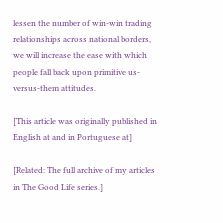lessen the number of win-win trading relationships across national borders, we will increase the ease with which people fall back upon primitive us-versus-them attitudes.

[This article was originally published in English at and in Portuguese at]

[Related: The full archive of my articles in The Good Life series.]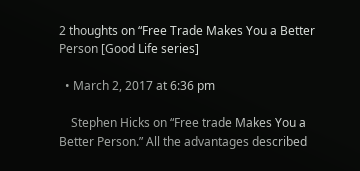2 thoughts on “Free Trade Makes You a Better Person [Good Life series]

  • March 2, 2017 at 6:36 pm

    Stephen Hicks on “Free trade Makes You a Better Person.” All the advantages described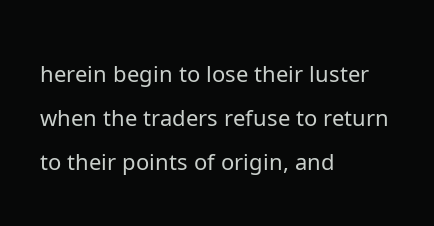herein begin to lose their luster when the traders refuse to return to their points of origin, and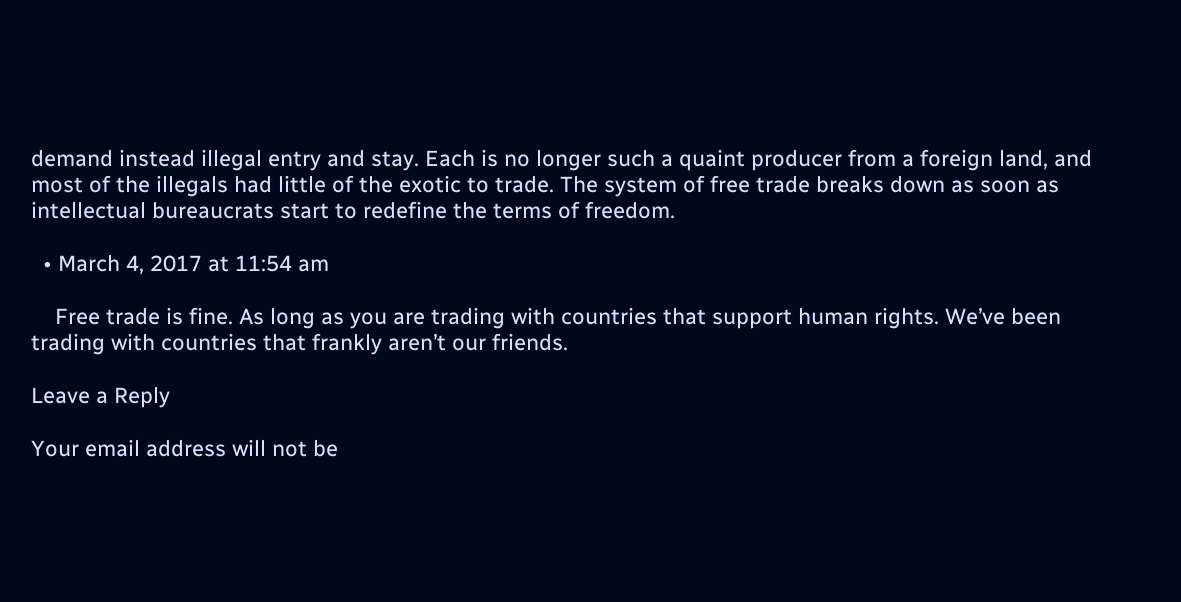demand instead illegal entry and stay. Each is no longer such a quaint producer from a foreign land, and most of the illegals had little of the exotic to trade. The system of free trade breaks down as soon as intellectual bureaucrats start to redefine the terms of freedom.

  • March 4, 2017 at 11:54 am

    Free trade is fine. As long as you are trading with countries that support human rights. We’ve been trading with countries that frankly aren’t our friends.

Leave a Reply

Your email address will not be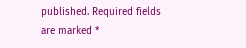published. Required fields are marked *